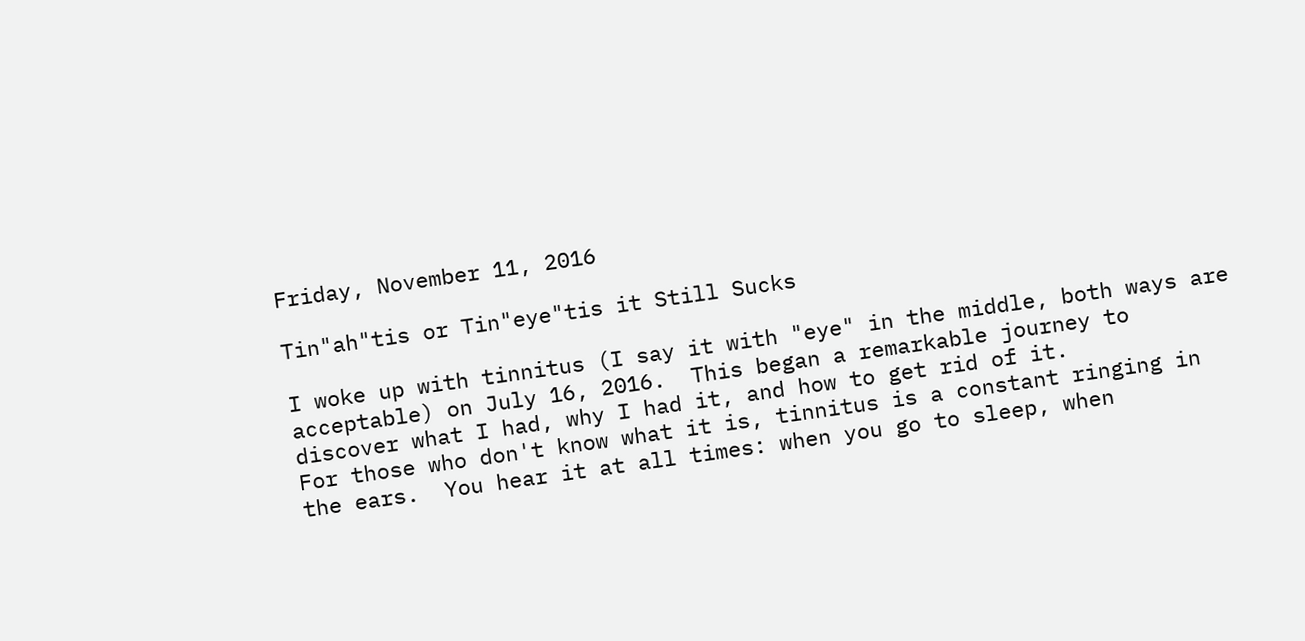Friday, November 11, 2016

Tin"ah"tis or Tin"eye"tis it Still Sucks

I woke up with tinnitus (I say it with "eye" in the middle, both ways are acceptable) on July 16, 2016.  This began a remarkable journey to discover what I had, why I had it, and how to get rid of it.
For those who don't know what it is, tinnitus is a constant ringing in the ears.  You hear it at all times: when you go to sleep, when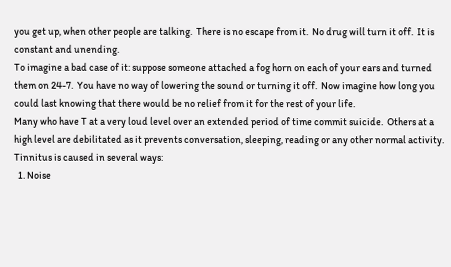you get up, when other people are talking.  There is no escape from it.  No drug will turn it off.  It is constant and unending.
To imagine a bad case of it: suppose someone attached a fog horn on each of your ears and turned them on 24-7.  You have no way of lowering the sound or turning it off.  Now imagine how long you could last knowing that there would be no relief from it for the rest of your life.
Many who have T at a very loud level over an extended period of time commit suicide.  Others at a high level are debilitated as it prevents conversation, sleeping, reading or any other normal activity.
Tinnitus is caused in several ways:
  1. Noise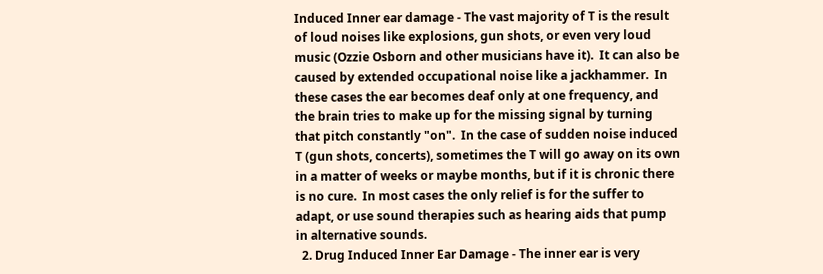Induced Inner ear damage - The vast majority of T is the result of loud noises like explosions, gun shots, or even very loud music (Ozzie Osborn and other musicians have it).  It can also be caused by extended occupational noise like a jackhammer.  In these cases the ear becomes deaf only at one frequency, and the brain tries to make up for the missing signal by turning that pitch constantly "on".  In the case of sudden noise induced T (gun shots, concerts), sometimes the T will go away on its own in a matter of weeks or maybe months, but if it is chronic there is no cure.  In most cases the only relief is for the suffer to adapt, or use sound therapies such as hearing aids that pump in alternative sounds.
  2. Drug Induced Inner Ear Damage - The inner ear is very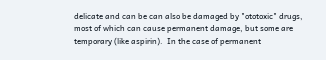delicate and can be can also be damaged by "ototoxic" drugs, most of which can cause permanent damage, but some are temporary (like aspirin).  In the case of permanent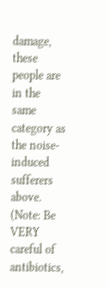damage, these people are in the same category as the noise-induced sufferers above.  (Note: Be VERY careful of antibiotics,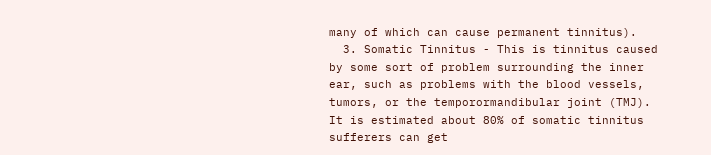many of which can cause permanent tinnitus).
  3. Somatic Tinnitus - This is tinnitus caused by some sort of problem surrounding the inner ear, such as problems with the blood vessels, tumors, or the temporormandibular joint (TMJ).  It is estimated about 80% of somatic tinnitus sufferers can get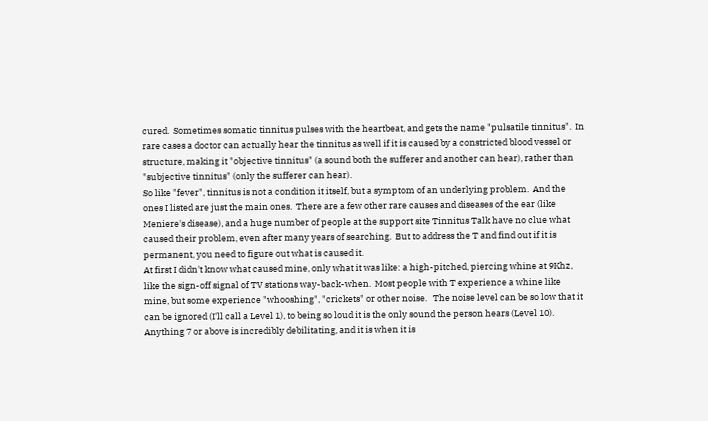cured.  Sometimes somatic tinnitus pulses with the heartbeat, and gets the name "pulsatile tinnitus".  In rare cases a doctor can actually hear the tinnitus as well if it is caused by a constricted blood vessel or structure, making it "objective tinnitus" (a sound both the sufferer and another can hear), rather than "subjective tinnitus" (only the sufferer can hear).
So like "fever", tinnitus is not a condition it itself, but a symptom of an underlying problem.  And the ones I listed are just the main ones.  There are a few other rare causes and diseases of the ear (like Meniere's disease), and a huge number of people at the support site Tinnitus Talk have no clue what caused their problem, even after many years of searching.  But to address the T and find out if it is permanent, you need to figure out what is caused it.
At first I didn't know what caused mine, only what it was like: a high-pitched, piercing whine at 9Khz, like the sign-off signal of TV stations way-back-when.  Most people with T experience a whine like mine, but some experience "whooshing", "crickets" or other noise.   The noise level can be so low that it can be ignored (I'll call a Level 1), to being so loud it is the only sound the person hears (Level 10).  Anything 7 or above is incredibly debilitating, and it is when it is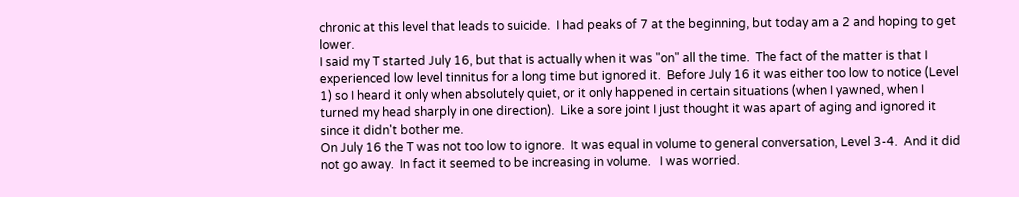chronic at this level that leads to suicide.  I had peaks of 7 at the beginning, but today am a 2 and hoping to get lower.
I said my T started July 16, but that is actually when it was "on" all the time.  The fact of the matter is that I experienced low level tinnitus for a long time but ignored it.  Before July 16 it was either too low to notice (Level 1) so I heard it only when absolutely quiet, or it only happened in certain situations (when I yawned, when I turned my head sharply in one direction).  Like a sore joint I just thought it was apart of aging and ignored it since it didn't bother me.
On July 16 the T was not too low to ignore.  It was equal in volume to general conversation, Level 3-4.  And it did not go away.  In fact it seemed to be increasing in volume.   I was worried.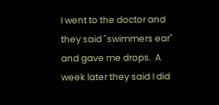I went to the doctor and they said "swimmers ear" and gave me drops.  A week later they said I did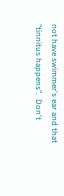not have swimmer's ear and that "tinnitus happens".  Don't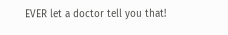EVER let a doctor tell you that!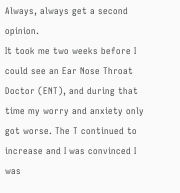Always, always get a second opinion.
It took me two weeks before I could see an Ear Nose Throat Doctor (ENT), and during that time my worry and anxiety only got worse. The T continued to increase and I was convinced I was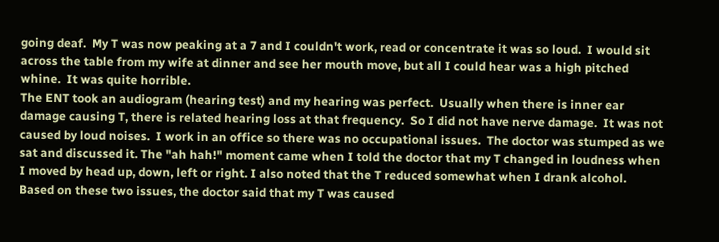going deaf.  My T was now peaking at a 7 and I couldn't work, read or concentrate it was so loud.  I would sit across the table from my wife at dinner and see her mouth move, but all I could hear was a high pitched whine.  It was quite horrible.
The ENT took an audiogram (hearing test) and my hearing was perfect.  Usually when there is inner ear damage causing T, there is related hearing loss at that frequency.  So I did not have nerve damage.  It was not caused by loud noises.  I work in an office so there was no occupational issues.  The doctor was stumped as we sat and discussed it. The "ah hah!" moment came when I told the doctor that my T changed in loudness when I moved by head up, down, left or right. I also noted that the T reduced somewhat when I drank alcohol.
Based on these two issues, the doctor said that my T was caused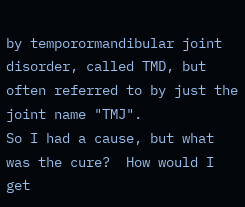by temporormandibular joint disorder, called TMD, but often referred to by just the joint name "TMJ".
So I had a cause, but what was the cure?  How would I get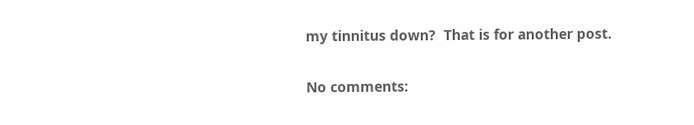my tinnitus down?  That is for another post.

No comments: